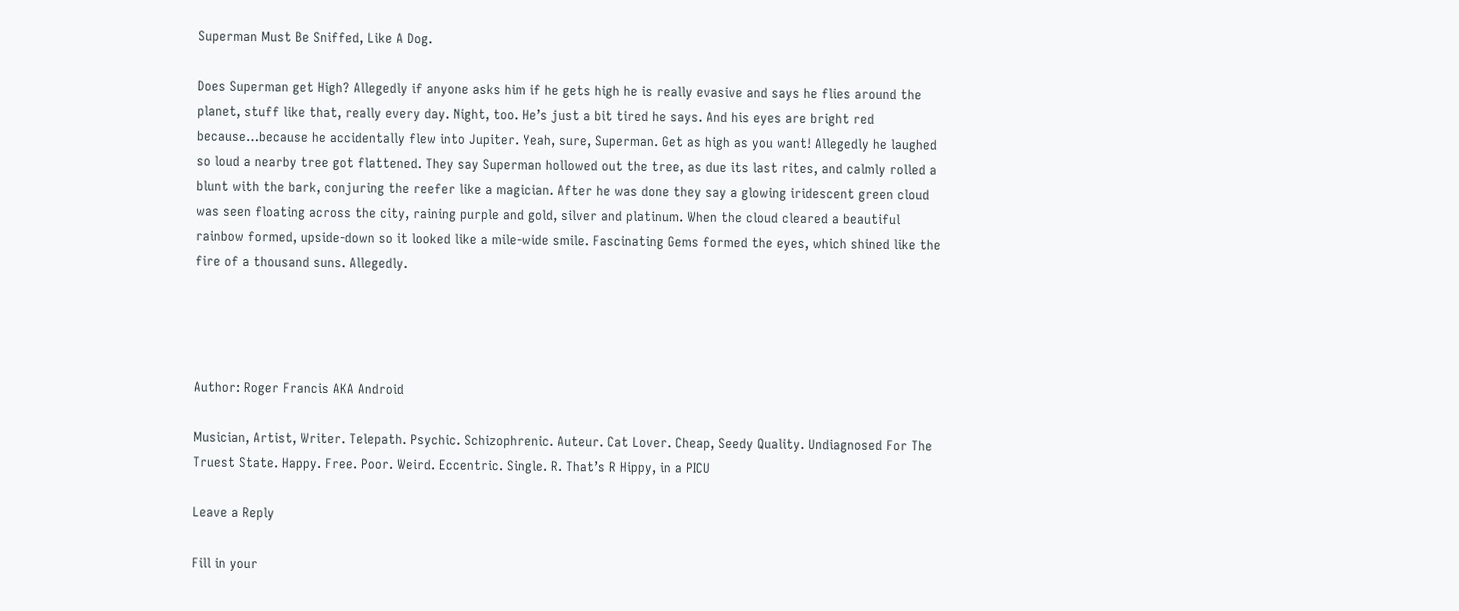Superman Must Be Sniffed, Like A Dog.

Does Superman get High? Allegedly if anyone asks him if he gets high he is really evasive and says he flies around the planet, stuff like that, really every day. Night, too. He’s just a bit tired he says. And his eyes are bright red because…because he accidentally flew into Jupiter. Yeah, sure, Superman. Get as high as you want! Allegedly he laughed so loud a nearby tree got flattened. They say Superman hollowed out the tree, as due its last rites, and calmly rolled a blunt with the bark, conjuring the reefer like a magician. After he was done they say a glowing iridescent green cloud was seen floating across the city, raining purple and gold, silver and platinum. When the cloud cleared a beautiful rainbow formed, upside-down so it looked like a mile-wide smile. Fascinating Gems formed the eyes, which shined like the fire of a thousand suns. Allegedly.




Author: Roger Francis AKA Android

Musician, Artist, Writer. Telepath. Psychic. Schizophrenic. Auteur. Cat Lover. Cheap, Seedy Quality. Undiagnosed For The Truest State. Happy. Free. Poor. Weird. Eccentric. Single. R. That’s R Hippy, in a PICU

Leave a Reply

Fill in your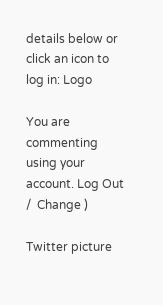details below or click an icon to log in: Logo

You are commenting using your account. Log Out /  Change )

Twitter picture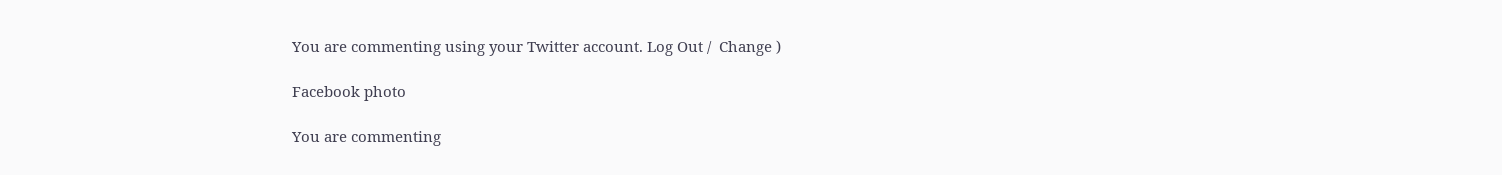You are commenting using your Twitter account. Log Out /  Change )

Facebook photo

You are commenting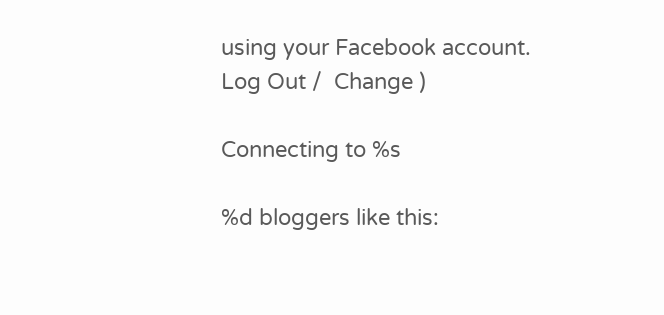using your Facebook account. Log Out /  Change )

Connecting to %s

%d bloggers like this: